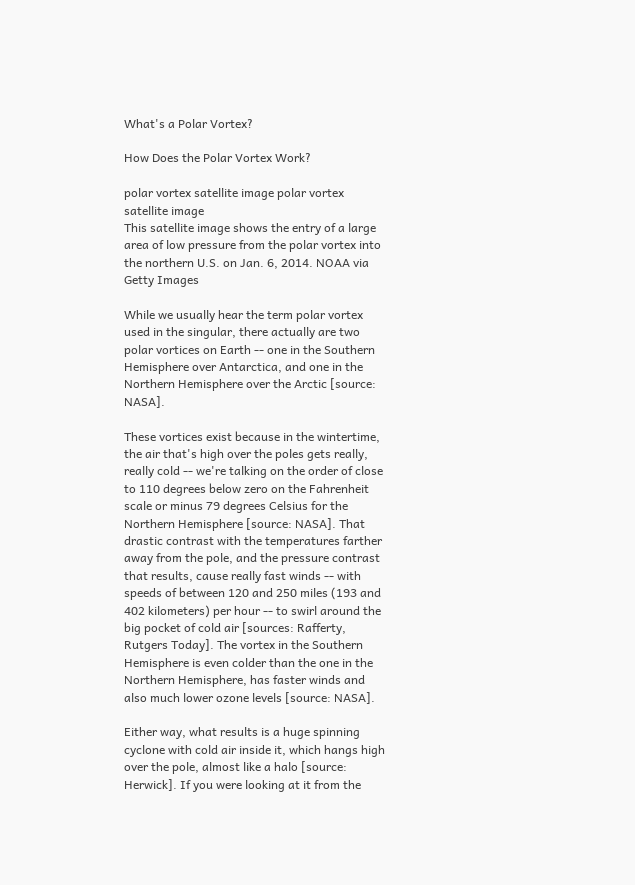What's a Polar Vortex?

How Does the Polar Vortex Work?

polar vortex satellite image polar vortex satellite image
This satellite image shows the entry of a large area of low pressure from the polar vortex into the northern U.S. on Jan. 6, 2014. NOAA via Getty Images

While we usually hear the term polar vortex used in the singular, there actually are two polar vortices on Earth -- one in the Southern Hemisphere over Antarctica, and one in the Northern Hemisphere over the Arctic [source: NASA].

These vortices exist because in the wintertime, the air that's high over the poles gets really, really cold -- we're talking on the order of close to 110 degrees below zero on the Fahrenheit scale or minus 79 degrees Celsius for the Northern Hemisphere [source: NASA]. That drastic contrast with the temperatures farther away from the pole, and the pressure contrast that results, cause really fast winds -- with speeds of between 120 and 250 miles (193 and 402 kilometers) per hour -- to swirl around the big pocket of cold air [sources: Rafferty, Rutgers Today]. The vortex in the Southern Hemisphere is even colder than the one in the Northern Hemisphere, has faster winds and also much lower ozone levels [source: NASA].

Either way, what results is a huge spinning cyclone with cold air inside it, which hangs high over the pole, almost like a halo [source: Herwick]. If you were looking at it from the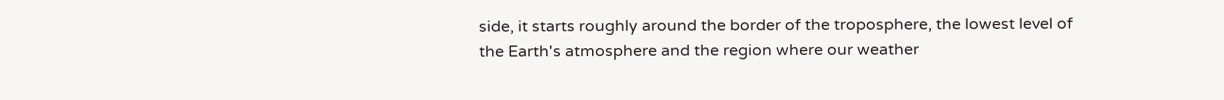side, it starts roughly around the border of the troposphere, the lowest level of the Earth's atmosphere and the region where our weather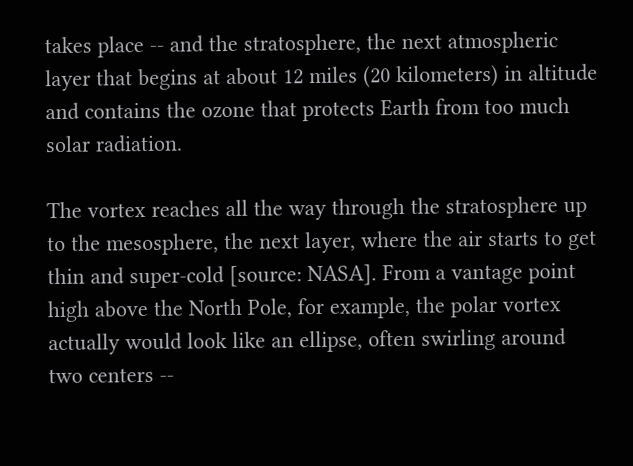takes place -- and the stratosphere, the next atmospheric layer that begins at about 12 miles (20 kilometers) in altitude and contains the ozone that protects Earth from too much solar radiation.

The vortex reaches all the way through the stratosphere up to the mesosphere, the next layer, where the air starts to get thin and super-cold [source: NASA]. From a vantage point high above the North Pole, for example, the polar vortex actually would look like an ellipse, often swirling around two centers --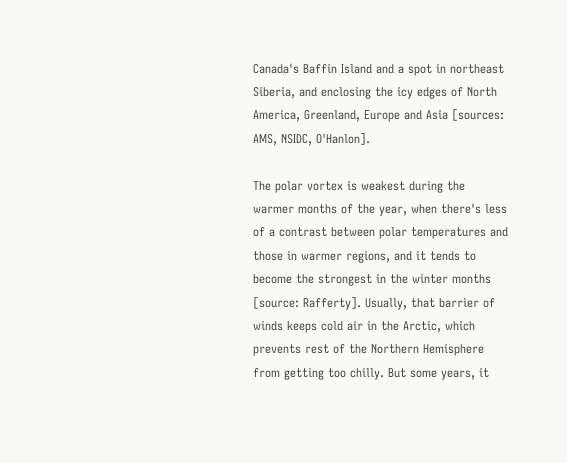Canada's Baffin Island and a spot in northeast Siberia, and enclosing the icy edges of North America, Greenland, Europe and Asia [sources: AMS, NSIDC, O'Hanlon].

The polar vortex is weakest during the warmer months of the year, when there's less of a contrast between polar temperatures and those in warmer regions, and it tends to become the strongest in the winter months [source: Rafferty]. Usually, that barrier of winds keeps cold air in the Arctic, which prevents rest of the Northern Hemisphere from getting too chilly. But some years, it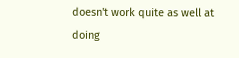doesn't work quite as well at doing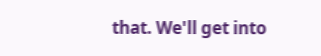that. We'll get into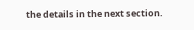the details in the next section.